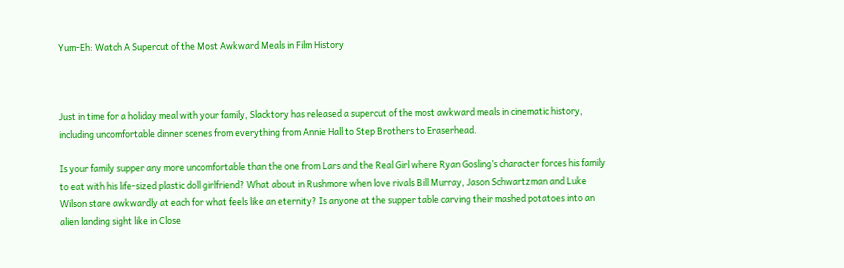Yum-Eh: Watch A Supercut of the Most Awkward Meals in Film History



Just in time for a holiday meal with your family, Slacktory has released a supercut of the most awkward meals in cinematic history, including uncomfortable dinner scenes from everything from Annie Hall to Step Brothers to Eraserhead.

Is your family supper any more uncomfortable than the one from Lars and the Real Girl where Ryan Gosling’s character forces his family to eat with his life-sized plastic doll girlfriend? What about in Rushmore when love rivals Bill Murray, Jason Schwartzman and Luke Wilson stare awkwardly at each for what feels like an eternity? Is anyone at the supper table carving their mashed potatoes into an alien landing sight like in Close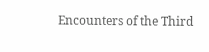Encounters of the Third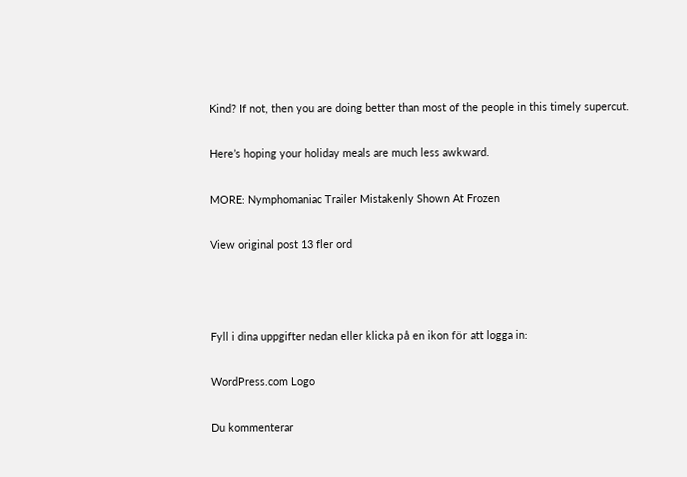Kind? If not, then you are doing better than most of the people in this timely supercut.

Here’s hoping your holiday meals are much less awkward.

MORE: Nymphomaniac Trailer Mistakenly Shown At Frozen

View original post 13 fler ord



Fyll i dina uppgifter nedan eller klicka på en ikon för att logga in:

WordPress.com Logo

Du kommenterar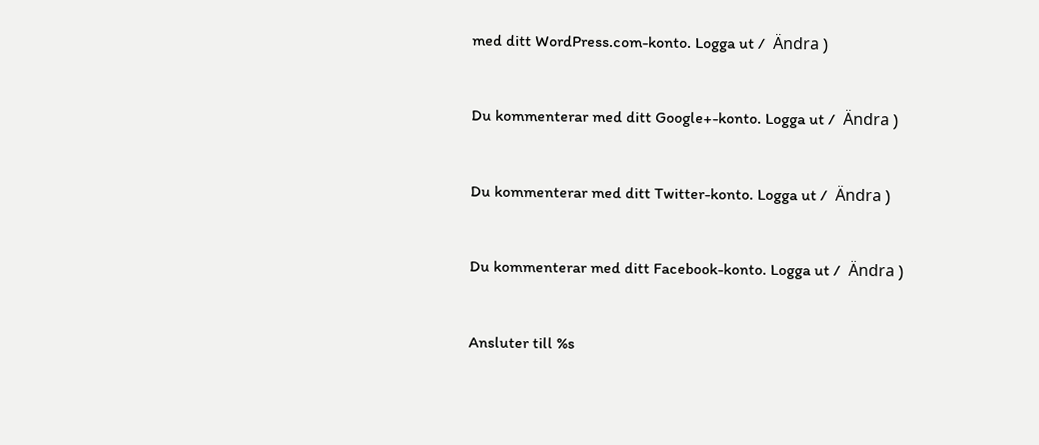med ditt WordPress.com-konto. Logga ut /  Ändra )


Du kommenterar med ditt Google+-konto. Logga ut /  Ändra )


Du kommenterar med ditt Twitter-konto. Logga ut /  Ändra )


Du kommenterar med ditt Facebook-konto. Logga ut /  Ändra )


Ansluter till %s